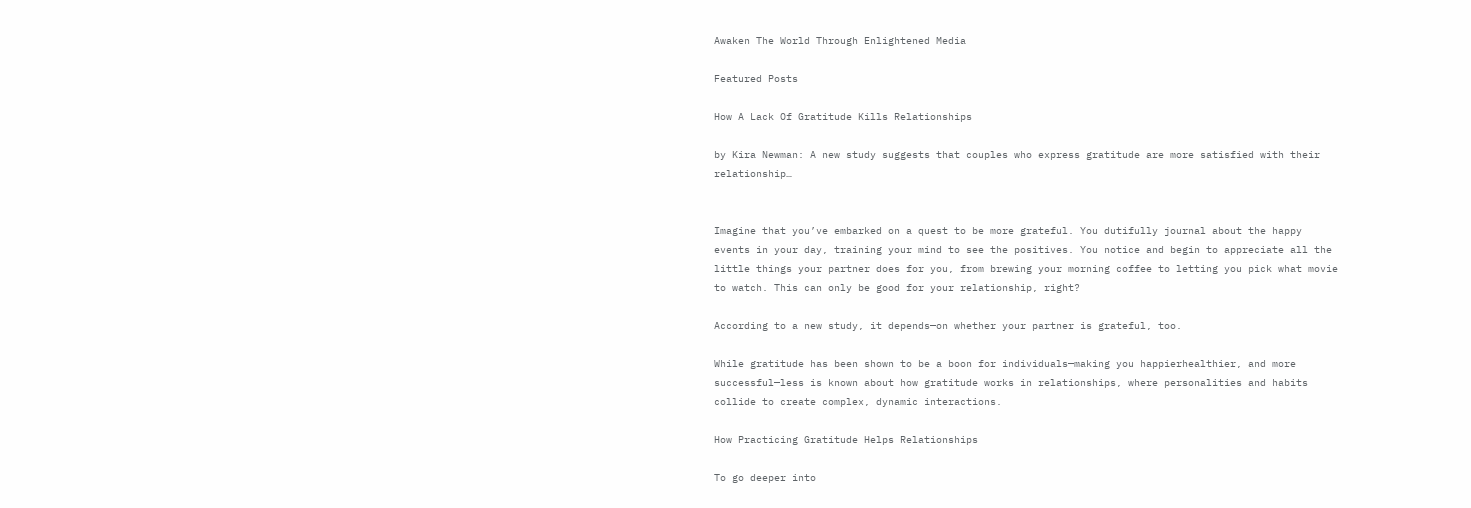Awaken The World Through Enlightened Media

Featured Posts

How A Lack Of Gratitude Kills Relationships

by Kira Newman: A new study suggests that couples who express gratitude are more satisfied with their relationship…


Imagine that you’ve embarked on a quest to be more grateful. You dutifully journal about the happy events in your day, training your mind to see the positives. You notice and begin to appreciate all the little things your partner does for you, from brewing your morning coffee to letting you pick what movie to watch. This can only be good for your relationship, right?

According to a new study, it depends—on whether your partner is grateful, too.

While gratitude has been shown to be a boon for individuals—making you happierhealthier, and more successful—less is known about how gratitude works in relationships, where personalities and habits collide to create complex, dynamic interactions.

How Practicing Gratitude Helps Relationships

To go deeper into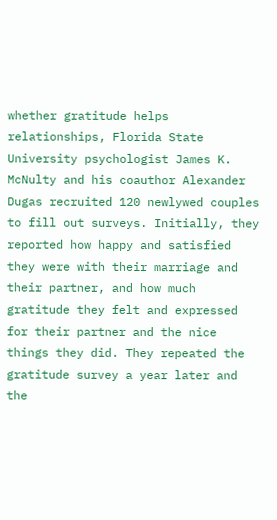whether gratitude helps relationships, Florida State University psychologist James K. McNulty and his coauthor Alexander Dugas recruited 120 newlywed couples to fill out surveys. Initially, they reported how happy and satisfied they were with their marriage and their partner, and how much gratitude they felt and expressed for their partner and the nice things they did. They repeated the gratitude survey a year later and the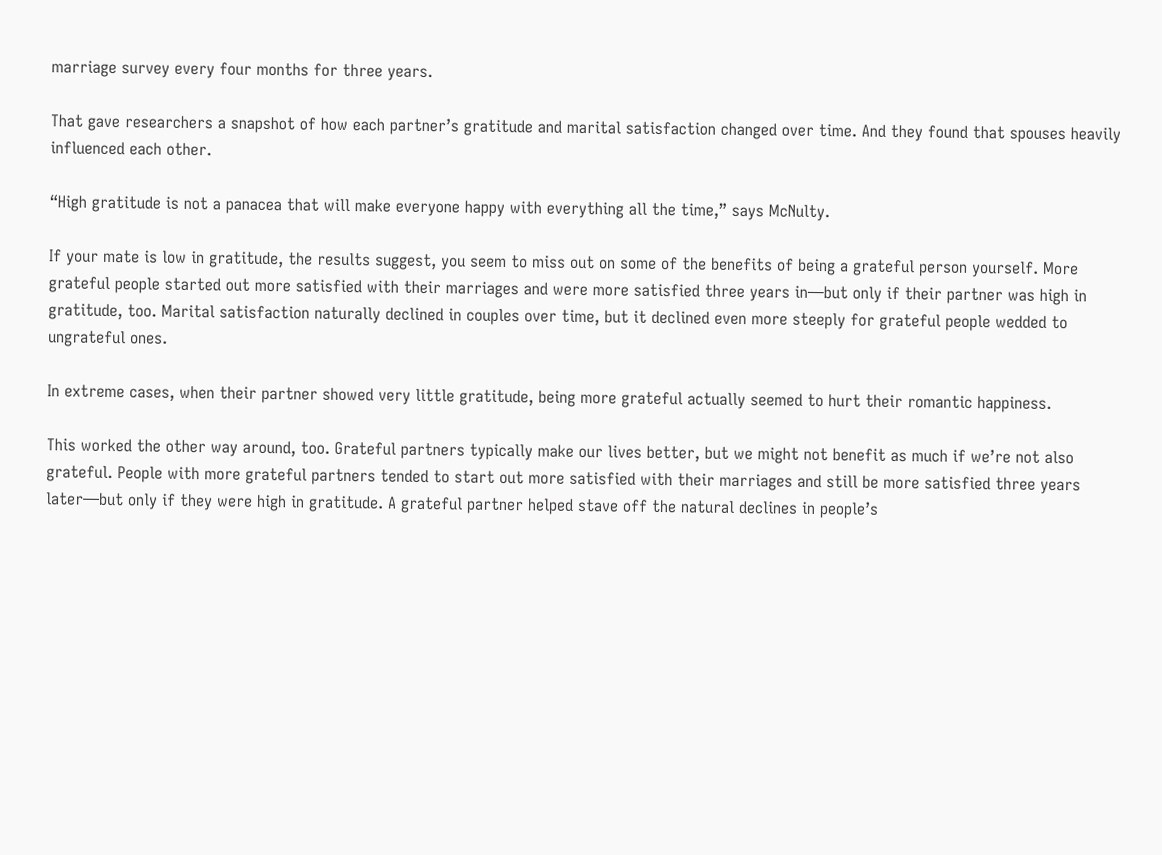marriage survey every four months for three years.

That gave researchers a snapshot of how each partner’s gratitude and marital satisfaction changed over time. And they found that spouses heavily influenced each other.

“High gratitude is not a panacea that will make everyone happy with everything all the time,” says McNulty.

If your mate is low in gratitude, the results suggest, you seem to miss out on some of the benefits of being a grateful person yourself. More grateful people started out more satisfied with their marriages and were more satisfied three years in—but only if their partner was high in gratitude, too. Marital satisfaction naturally declined in couples over time, but it declined even more steeply for grateful people wedded to ungrateful ones.

In extreme cases, when their partner showed very little gratitude, being more grateful actually seemed to hurt their romantic happiness.

This worked the other way around, too. Grateful partners typically make our lives better, but we might not benefit as much if we’re not also grateful. People with more grateful partners tended to start out more satisfied with their marriages and still be more satisfied three years later—but only if they were high in gratitude. A grateful partner helped stave off the natural declines in people’s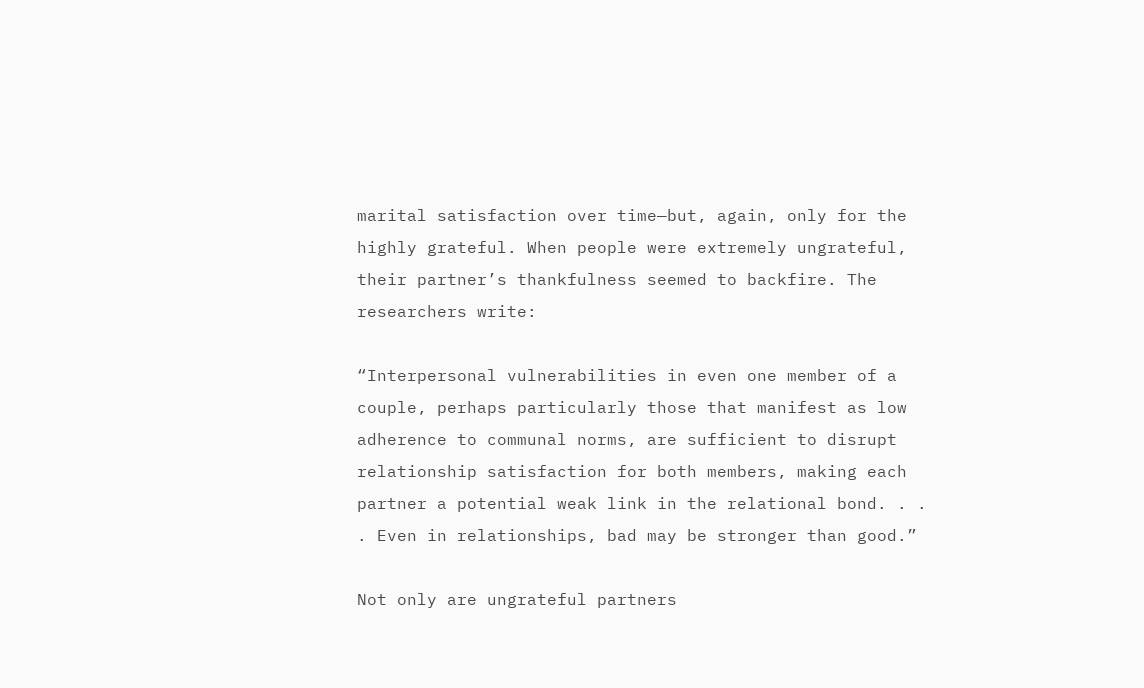marital satisfaction over time—but, again, only for the highly grateful. When people were extremely ungrateful, their partner’s thankfulness seemed to backfire. The researchers write:

“Interpersonal vulnerabilities in even one member of a couple, perhaps particularly those that manifest as low adherence to communal norms, are sufficient to disrupt relationship satisfaction for both members, making each partner a potential weak link in the relational bond. . . . Even in relationships, bad may be stronger than good.”

Not only are ungrateful partners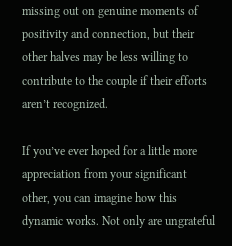missing out on genuine moments of positivity and connection, but their other halves may be less willing to contribute to the couple if their efforts aren’t recognized.

If you’ve ever hoped for a little more appreciation from your significant other, you can imagine how this dynamic works. Not only are ungrateful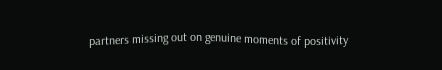partners missing out on genuine moments of positivity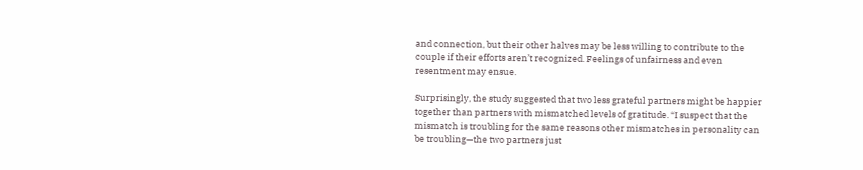and connection, but their other halves may be less willing to contribute to the couple if their efforts aren’t recognized. Feelings of unfairness and even resentment may ensue.

Surprisingly, the study suggested that two less grateful partners might be happier together than partners with mismatched levels of gratitude. “I suspect that the mismatch is troubling for the same reasons other mismatches in personality can be troubling—the two partners just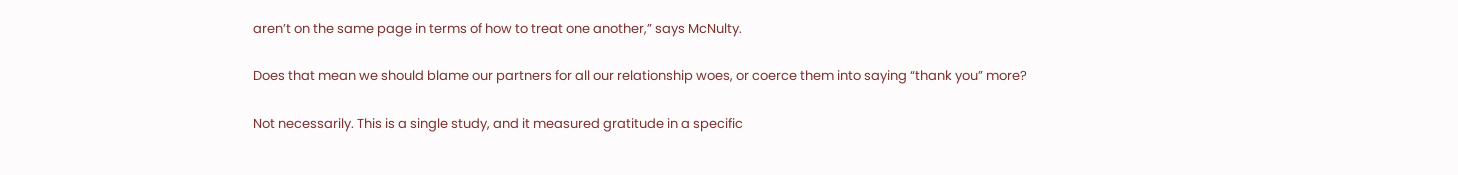aren’t on the same page in terms of how to treat one another,” says McNulty.

Does that mean we should blame our partners for all our relationship woes, or coerce them into saying “thank you” more?

Not necessarily. This is a single study, and it measured gratitude in a specific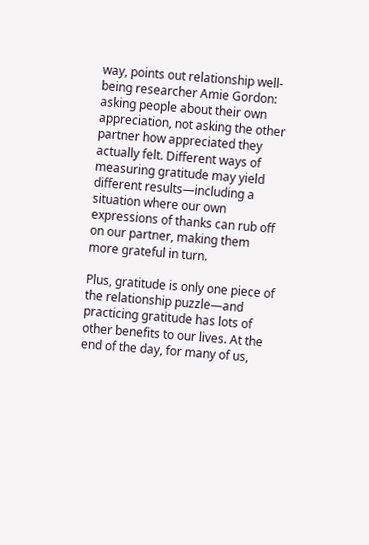way, points out relationship well-being researcher Amie Gordon: asking people about their own appreciation, not asking the other partner how appreciated they actually felt. Different ways of measuring gratitude may yield different results—including a situation where our own expressions of thanks can rub off on our partner, making them more grateful in turn.

Plus, gratitude is only one piece of the relationship puzzle—and practicing gratitude has lots of other benefits to our lives. At the end of the day, for many of us,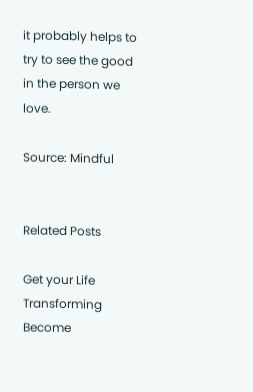it probably helps to try to see the good in the person we love.

Source: Mindful


Related Posts

Get your Life Transforming Become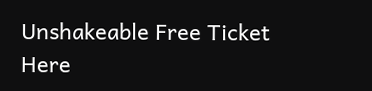Unshakeable Free Ticket Here